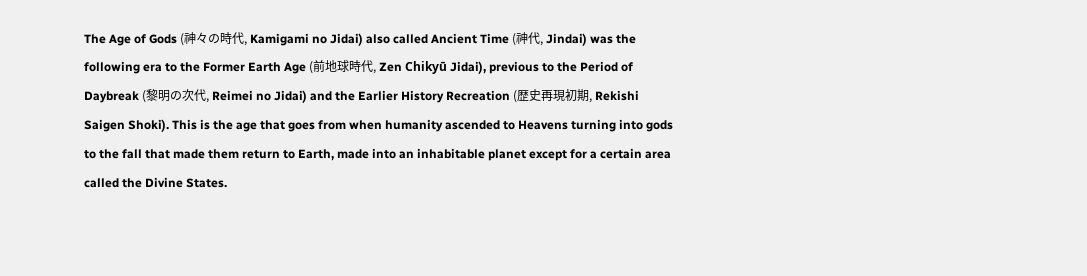The Age of Gods (神々の時代, Kamigami no Jidai) also called Ancient Time (神代, Jindai) was the following era to the Former Earth Age (前地球時代, Zen Chikyū Jidai), previous to the Period of Daybreak (黎明の次代, Reimei no Jidai) and the Earlier History Recreation (歴史再現初期, Rekishi Saigen Shoki). This is the age that goes from when humanity ascended to Heavens turning into gods to the fall that made them return to Earth, made into an inhabitable planet except for a certain area called the Divine States.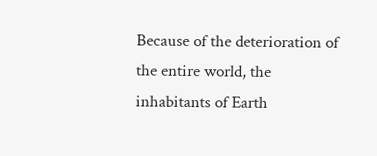Because of the deterioration of the entire world, the inhabitants of Earth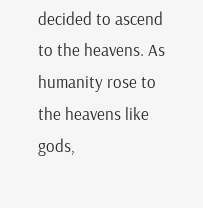decided to ascend to the heavens. As humanity rose to the heavens like gods,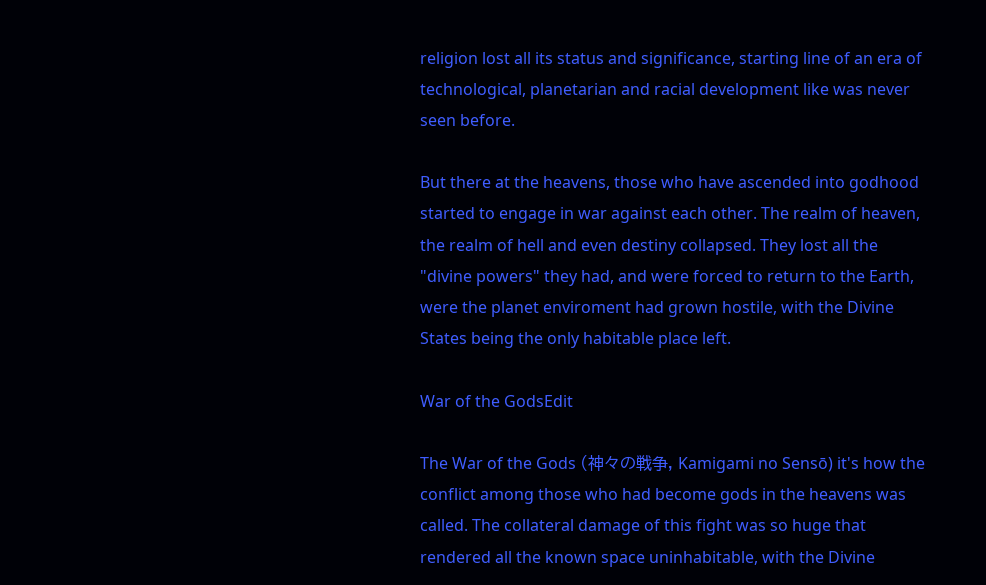religion lost all its status and significance, starting line of an era of technological, planetarian and racial development like was never seen before.

But there at the heavens, those who have ascended into godhood started to engage in war against each other. The realm of heaven, the realm of hell and even destiny collapsed. They lost all the "divine powers" they had, and were forced to return to the Earth, were the planet enviroment had grown hostile, with the Divine States being the only habitable place left.

War of the GodsEdit

The War of the Gods (神々の戦争, Kamigami no Sensō) it's how the conflict among those who had become gods in the heavens was called. The collateral damage of this fight was so huge that rendered all the known space uninhabitable, with the Divine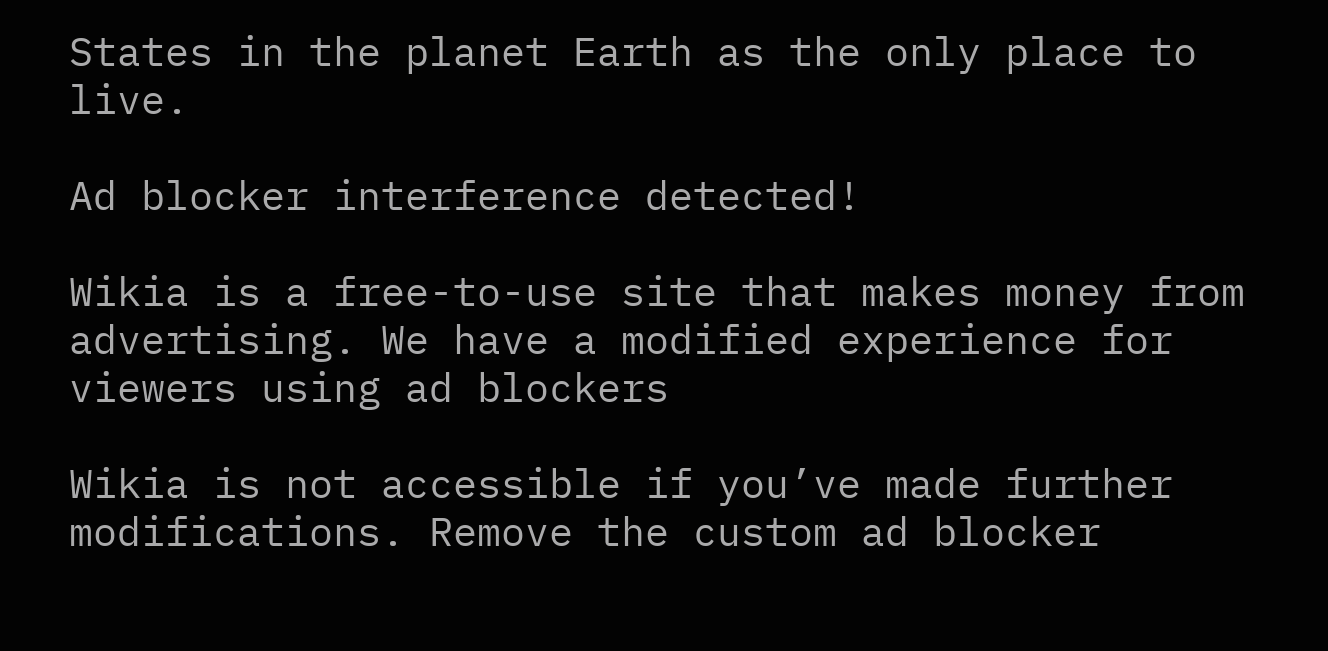States in the planet Earth as the only place to live.

Ad blocker interference detected!

Wikia is a free-to-use site that makes money from advertising. We have a modified experience for viewers using ad blockers

Wikia is not accessible if you’ve made further modifications. Remove the custom ad blocker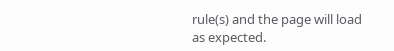rule(s) and the page will load as expected.